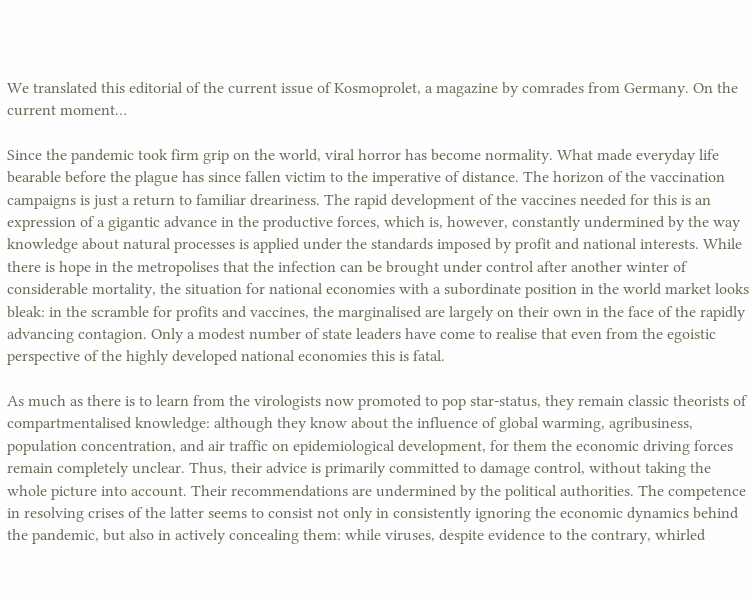We translated this editorial of the current issue of Kosmoprolet, a magazine by comrades from Germany. On the current moment…

Since the pandemic took firm grip on the world, viral horror has become normality. What made everyday life bearable before the plague has since fallen victim to the imperative of distance. The horizon of the vaccination campaigns is just a return to familiar dreariness. The rapid development of the vaccines needed for this is an expression of a gigantic advance in the productive forces, which is, however, constantly undermined by the way knowledge about natural processes is applied under the standards imposed by profit and national interests. While there is hope in the metropolises that the infection can be brought under control after another winter of considerable mortality, the situation for national economies with a subordinate position in the world market looks bleak: in the scramble for profits and vaccines, the marginalised are largely on their own in the face of the rapidly advancing contagion. Only a modest number of state leaders have come to realise that even from the egoistic perspective of the highly developed national economies this is fatal.

As much as there is to learn from the virologists now promoted to pop star-status, they remain classic theorists of compartmentalised knowledge: although they know about the influence of global warming, agribusiness, population concentration, and air traffic on epidemiological development, for them the economic driving forces remain completely unclear. Thus, their advice is primarily committed to damage control, without taking the whole picture into account. Their recommendations are undermined by the political authorities. The competence in resolving crises of the latter seems to consist not only in consistently ignoring the economic dynamics behind the pandemic, but also in actively concealing them: while viruses, despite evidence to the contrary, whirled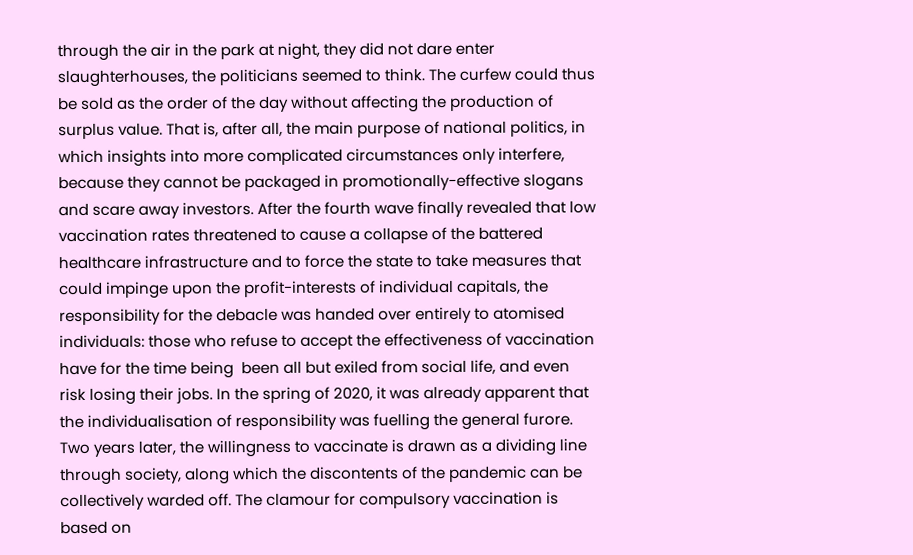through the air in the park at night, they did not dare enter slaughterhouses, the politicians seemed to think. The curfew could thus be sold as the order of the day without affecting the production of surplus value. That is, after all, the main purpose of national politics, in which insights into more complicated circumstances only interfere, because they cannot be packaged in promotionally-effective slogans and scare away investors. After the fourth wave finally revealed that low vaccination rates threatened to cause a collapse of the battered healthcare infrastructure and to force the state to take measures that could impinge upon the profit-interests of individual capitals, the responsibility for the debacle was handed over entirely to atomised individuals: those who refuse to accept the effectiveness of vaccination have for the time being  been all but exiled from social life, and even risk losing their jobs. In the spring of 2020, it was already apparent that the individualisation of responsibility was fuelling the general furore. Two years later, the willingness to vaccinate is drawn as a dividing line through society, along which the discontents of the pandemic can be collectively warded off. The clamour for compulsory vaccination is based on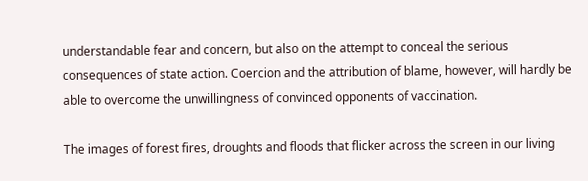understandable fear and concern, but also on the attempt to conceal the serious consequences of state action. Coercion and the attribution of blame, however, will hardly be able to overcome the unwillingness of convinced opponents of vaccination.

The images of forest fires, droughts and floods that flicker across the screen in our living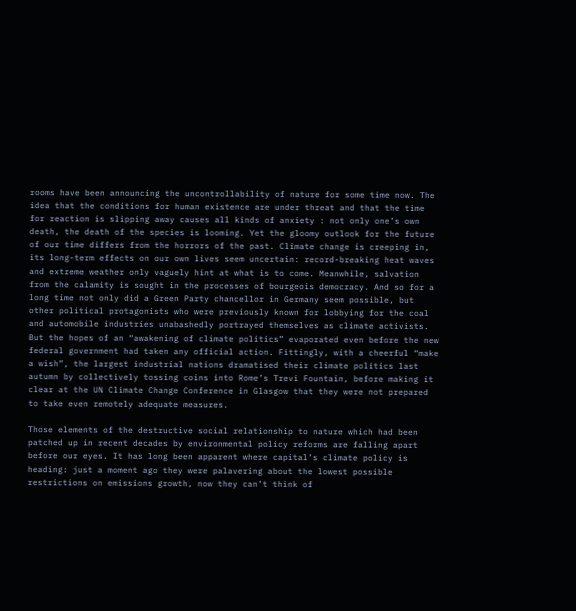rooms have been announcing the uncontrollability of nature for some time now. The idea that the conditions for human existence are under threat and that the time for reaction is slipping away causes all kinds of anxiety : not only one’s own death, the death of the species is looming. Yet the gloomy outlook for the future of our time differs from the horrors of the past. Climate change is creeping in, its long-term effects on our own lives seem uncertain: record-breaking heat waves and extreme weather only vaguely hint at what is to come. Meanwhile, salvation from the calamity is sought in the processes of bourgeois democracy. And so for a long time not only did a Green Party chancellor in Germany seem possible, but other political protagonists who were previously known for lobbying for the coal and automobile industries unabashedly portrayed themselves as climate activists. But the hopes of an “awakening of climate politics” evaporated even before the new federal government had taken any official action. Fittingly, with a cheerful “make a wish”, the largest industrial nations dramatised their climate politics last autumn by collectively tossing coins into Rome’s Trevi Fountain, before making it clear at the UN Climate Change Conference in Glasgow that they were not prepared to take even remotely adequate measures.

Those elements of the destructive social relationship to nature which had been patched up in recent decades by environmental policy reforms are falling apart before our eyes. It has long been apparent where capital’s climate policy is heading: just a moment ago they were palavering about the lowest possible restrictions on emissions growth, now they can’t think of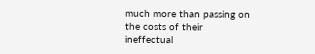much more than passing on the costs of their ineffectual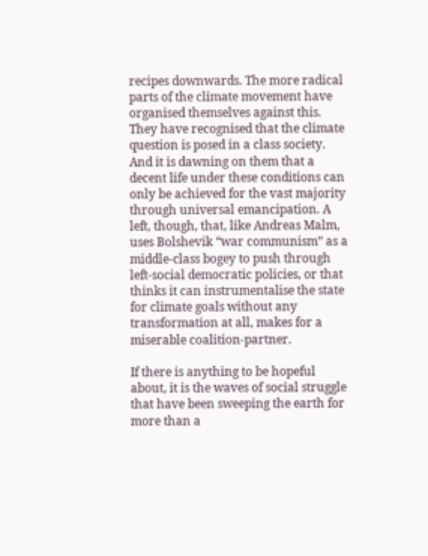recipes downwards. The more radical parts of the climate movement have organised themselves against this. They have recognised that the climate question is posed in a class society. And it is dawning on them that a decent life under these conditions can only be achieved for the vast majority through universal emancipation. A left, though, that, like Andreas Malm, uses Bolshevik “war communism” as a middle-class bogey to push through left-social democratic policies, or that thinks it can instrumentalise the state for climate goals without any transformation at all, makes for a miserable coalition-partner.

If there is anything to be hopeful about, it is the waves of social struggle that have been sweeping the earth for more than a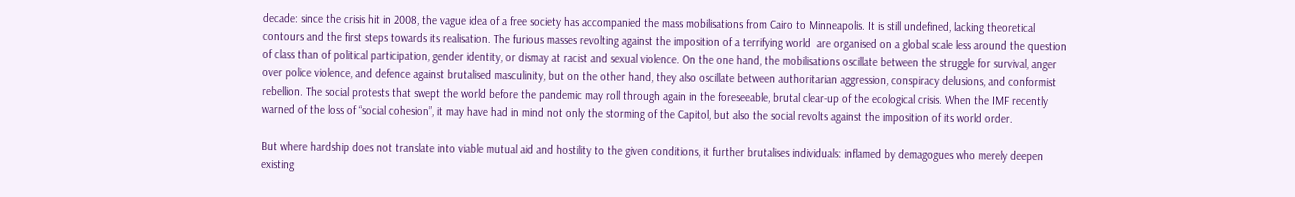decade: since the crisis hit in 2008, the vague idea of a free society has accompanied the mass mobilisations from Cairo to Minneapolis. It is still undefined, lacking theoretical contours and the first steps towards its realisation. The furious masses revolting against the imposition of a terrifying world  are organised on a global scale less around the question of class than of political participation, gender identity, or dismay at racist and sexual violence. On the one hand, the mobilisations oscillate between the struggle for survival, anger over police violence, and defence against brutalised masculinity, but on the other hand, they also oscillate between authoritarian aggression, conspiracy delusions, and conformist rebellion. The social protests that swept the world before the pandemic may roll through again in the foreseeable, brutal clear-up of the ecological crisis. When the IMF recently warned of the loss of “social cohesion”, it may have had in mind not only the storming of the Capitol, but also the social revolts against the imposition of its world order.

But where hardship does not translate into viable mutual aid and hostility to the given conditions, it further brutalises individuals: inflamed by demagogues who merely deepen existing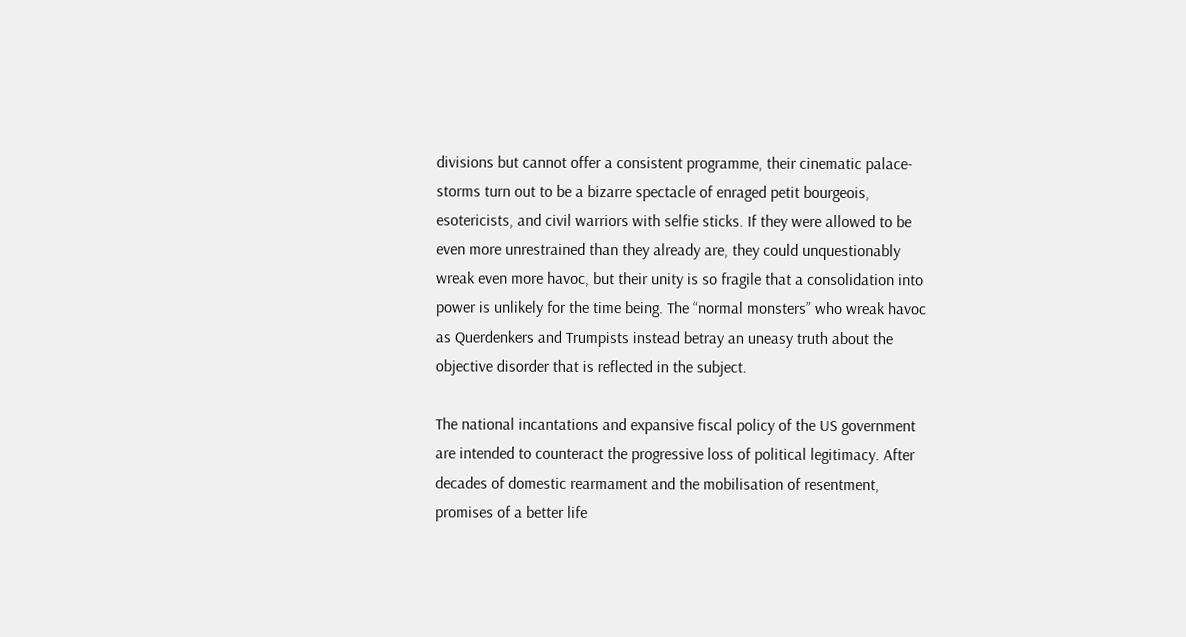divisions but cannot offer a consistent programme, their cinematic palace-storms turn out to be a bizarre spectacle of enraged petit bourgeois, esotericists, and civil warriors with selfie sticks. If they were allowed to be even more unrestrained than they already are, they could unquestionably wreak even more havoc, but their unity is so fragile that a consolidation into power is unlikely for the time being. The “normal monsters” who wreak havoc as Querdenkers and Trumpists instead betray an uneasy truth about the objective disorder that is reflected in the subject.

The national incantations and expansive fiscal policy of the US government are intended to counteract the progressive loss of political legitimacy. After decades of domestic rearmament and the mobilisation of resentment, promises of a better life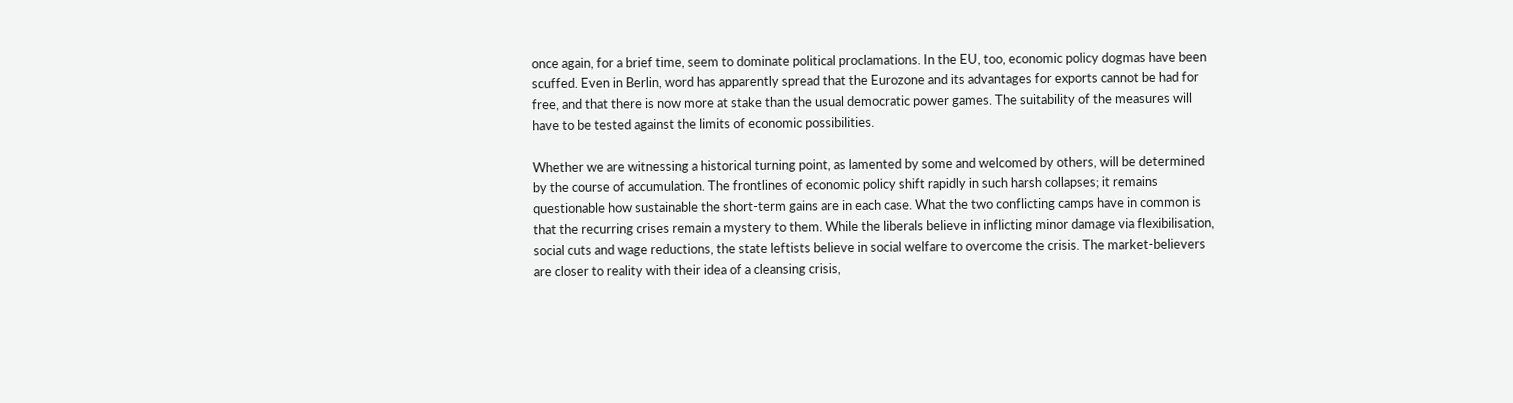once again, for a brief time, seem to dominate political proclamations. In the EU, too, economic policy dogmas have been scuffed. Even in Berlin, word has apparently spread that the Eurozone and its advantages for exports cannot be had for free, and that there is now more at stake than the usual democratic power games. The suitability of the measures will have to be tested against the limits of economic possibilities.

Whether we are witnessing a historical turning point, as lamented by some and welcomed by others, will be determined by the course of accumulation. The frontlines of economic policy shift rapidly in such harsh collapses; it remains questionable how sustainable the short-term gains are in each case. What the two conflicting camps have in common is that the recurring crises remain a mystery to them. While the liberals believe in inflicting minor damage via flexibilisation, social cuts and wage reductions, the state leftists believe in social welfare to overcome the crisis. The market-believers are closer to reality with their idea of a cleansing crisis,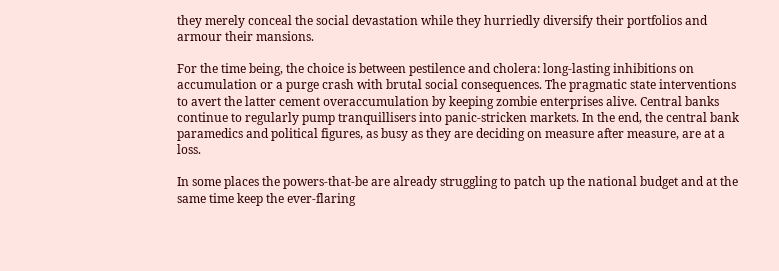they merely conceal the social devastation while they hurriedly diversify their portfolios and armour their mansions.

For the time being, the choice is between pestilence and cholera: long-lasting inhibitions on accumulation or a purge crash with brutal social consequences. The pragmatic state interventions to avert the latter cement overaccumulation by keeping zombie enterprises alive. Central banks continue to regularly pump tranquillisers into panic-stricken markets. In the end, the central bank paramedics and political figures, as busy as they are deciding on measure after measure, are at a loss.

In some places the powers-that-be are already struggling to patch up the national budget and at the same time keep the ever-flaring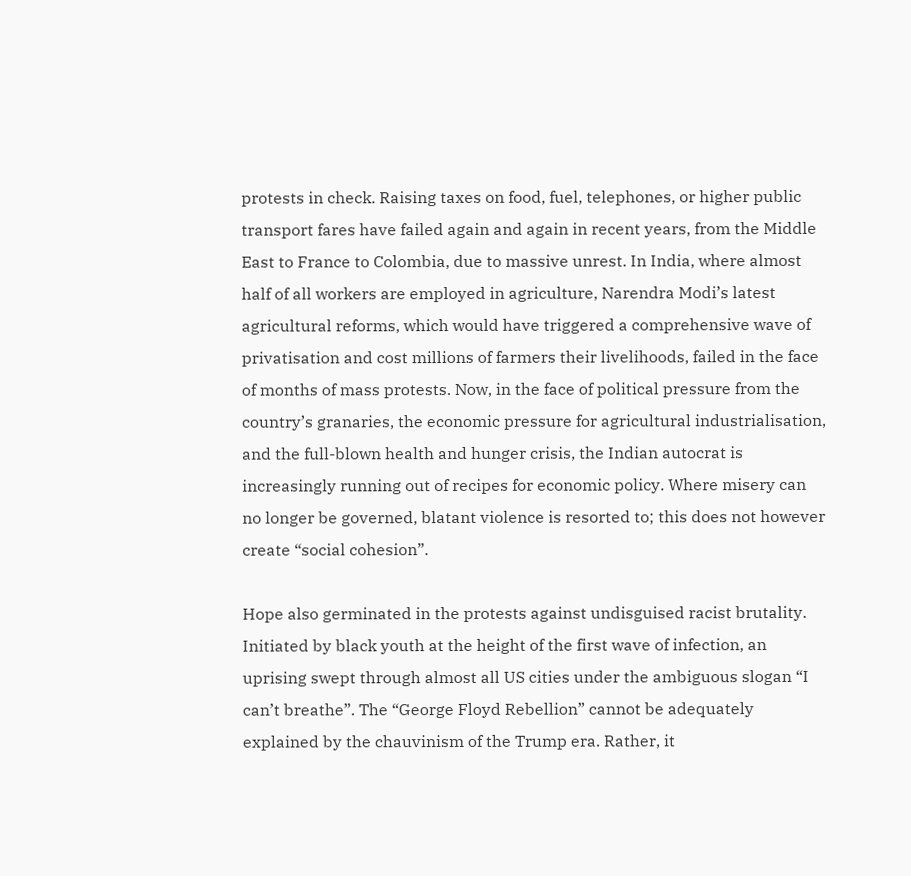protests in check. Raising taxes on food, fuel, telephones, or higher public transport fares have failed again and again in recent years, from the Middle East to France to Colombia, due to massive unrest. In India, where almost half of all workers are employed in agriculture, Narendra Modi’s latest agricultural reforms, which would have triggered a comprehensive wave of privatisation and cost millions of farmers their livelihoods, failed in the face of months of mass protests. Now, in the face of political pressure from the country’s granaries, the economic pressure for agricultural industrialisation, and the full-blown health and hunger crisis, the Indian autocrat is increasingly running out of recipes for economic policy. Where misery can no longer be governed, blatant violence is resorted to; this does not however create “social cohesion”.

Hope also germinated in the protests against undisguised racist brutality. Initiated by black youth at the height of the first wave of infection, an uprising swept through almost all US cities under the ambiguous slogan “I can’t breathe”. The “George Floyd Rebellion” cannot be adequately explained by the chauvinism of the Trump era. Rather, it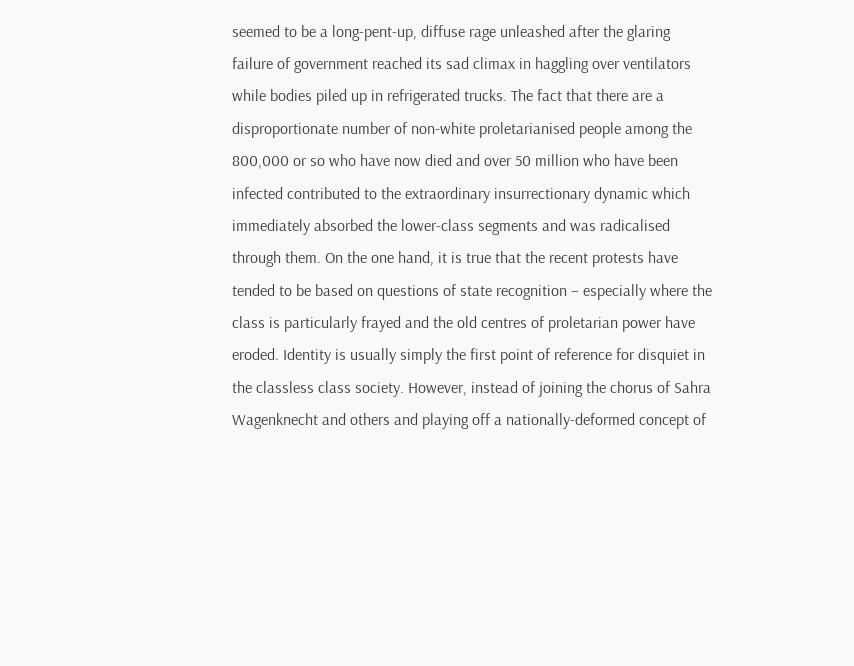seemed to be a long-pent-up, diffuse rage unleashed after the glaring failure of government reached its sad climax in haggling over ventilators while bodies piled up in refrigerated trucks. The fact that there are a disproportionate number of non-white proletarianised people among the 800,000 or so who have now died and over 50 million who have been infected contributed to the extraordinary insurrectionary dynamic which immediately absorbed the lower-class segments and was radicalised through them. On the one hand, it is true that the recent protests have tended to be based on questions of state recognition – especially where the class is particularly frayed and the old centres of proletarian power have eroded. Identity is usually simply the first point of reference for disquiet in the classless class society. However, instead of joining the chorus of Sahra Wagenknecht and others and playing off a nationally-deformed concept of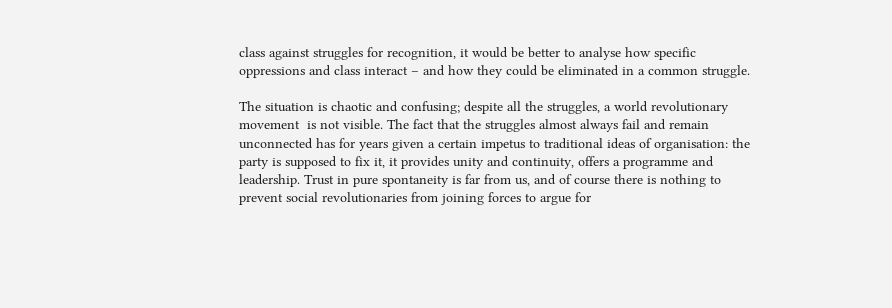class against struggles for recognition, it would be better to analyse how specific oppressions and class interact – and how they could be eliminated in a common struggle.

The situation is chaotic and confusing; despite all the struggles, a world revolutionary movement  is not visible. The fact that the struggles almost always fail and remain unconnected has for years given a certain impetus to traditional ideas of organisation: the party is supposed to fix it, it provides unity and continuity, offers a programme and leadership. Trust in pure spontaneity is far from us, and of course there is nothing to prevent social revolutionaries from joining forces to argue for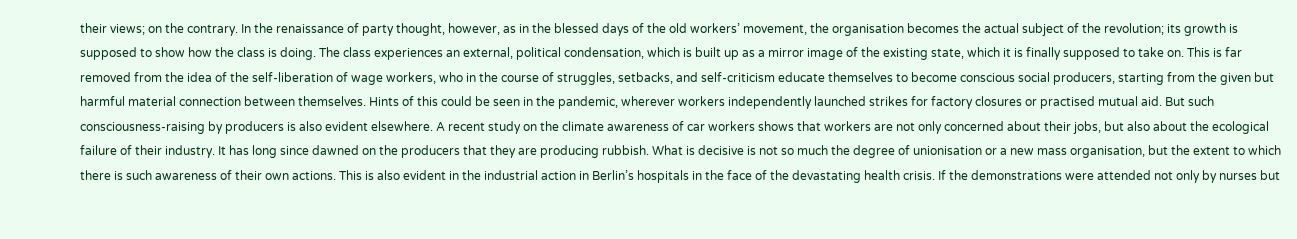their views; on the contrary. In the renaissance of party thought, however, as in the blessed days of the old workers’ movement, the organisation becomes the actual subject of the revolution; its growth is supposed to show how the class is doing. The class experiences an external, political condensation, which is built up as a mirror image of the existing state, which it is finally supposed to take on. This is far removed from the idea of the self-liberation of wage workers, who in the course of struggles, setbacks, and self-criticism educate themselves to become conscious social producers, starting from the given but harmful material connection between themselves. Hints of this could be seen in the pandemic, wherever workers independently launched strikes for factory closures or practised mutual aid. But such consciousness-raising by producers is also evident elsewhere. A recent study on the climate awareness of car workers shows that workers are not only concerned about their jobs, but also about the ecological failure of their industry. It has long since dawned on the producers that they are producing rubbish. What is decisive is not so much the degree of unionisation or a new mass organisation, but the extent to which there is such awareness of their own actions. This is also evident in the industrial action in Berlin’s hospitals in the face of the devastating health crisis. If the demonstrations were attended not only by nurses but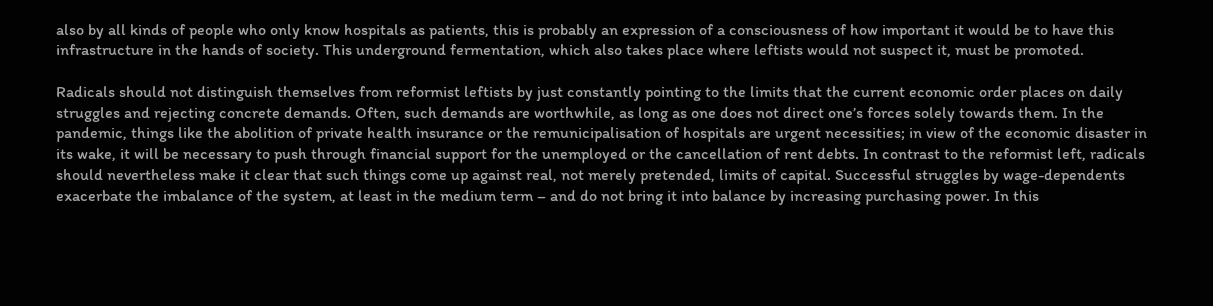also by all kinds of people who only know hospitals as patients, this is probably an expression of a consciousness of how important it would be to have this infrastructure in the hands of society. This underground fermentation, which also takes place where leftists would not suspect it, must be promoted.

Radicals should not distinguish themselves from reformist leftists by just constantly pointing to the limits that the current economic order places on daily struggles and rejecting concrete demands. Often, such demands are worthwhile, as long as one does not direct one’s forces solely towards them. In the pandemic, things like the abolition of private health insurance or the remunicipalisation of hospitals are urgent necessities; in view of the economic disaster in its wake, it will be necessary to push through financial support for the unemployed or the cancellation of rent debts. In contrast to the reformist left, radicals should nevertheless make it clear that such things come up against real, not merely pretended, limits of capital. Successful struggles by wage-dependents exacerbate the imbalance of the system, at least in the medium term – and do not bring it into balance by increasing purchasing power. In this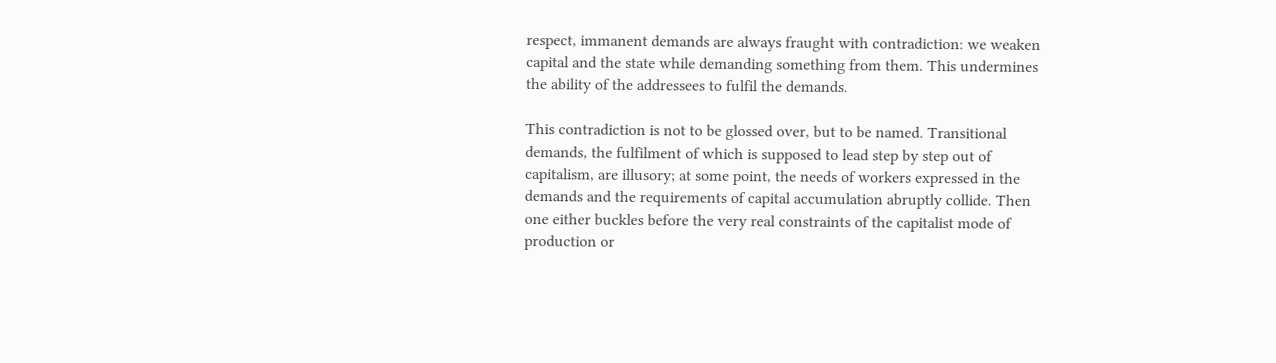respect, immanent demands are always fraught with contradiction: we weaken capital and the state while demanding something from them. This undermines the ability of the addressees to fulfil the demands.

This contradiction is not to be glossed over, but to be named. Transitional demands, the fulfilment of which is supposed to lead step by step out of capitalism, are illusory; at some point, the needs of workers expressed in the demands and the requirements of capital accumulation abruptly collide. Then one either buckles before the very real constraints of the capitalist mode of production or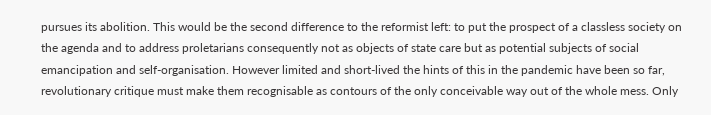pursues its abolition. This would be the second difference to the reformist left: to put the prospect of a classless society on the agenda and to address proletarians consequently not as objects of state care but as potential subjects of social emancipation and self-organisation. However limited and short-lived the hints of this in the pandemic have been so far, revolutionary critique must make them recognisable as contours of the only conceivable way out of the whole mess. Only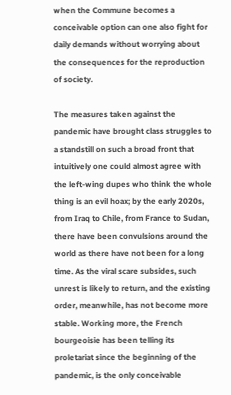when the Commune becomes a conceivable option can one also fight for daily demands without worrying about the consequences for the reproduction of society.

The measures taken against the pandemic have brought class struggles to a standstill on such a broad front that intuitively one could almost agree with the left-wing dupes who think the whole thing is an evil hoax; by the early 2020s, from Iraq to Chile, from France to Sudan, there have been convulsions around the world as there have not been for a long time. As the viral scare subsides, such unrest is likely to return, and the existing order, meanwhile, has not become more stable. Working more, the French bourgeoisie has been telling its proletariat since the beginning of the pandemic, is the only conceivable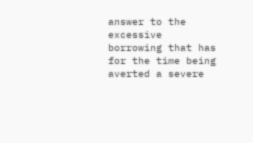answer to the excessive borrowing that has for the time being averted a severe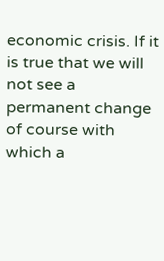economic crisis. If it is true that we will not see a permanent change of course with which a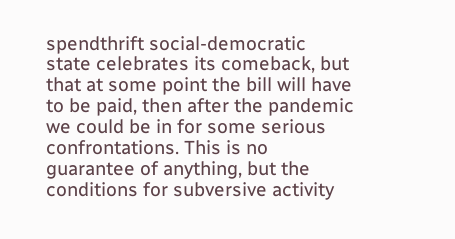spendthrift social-democratic state celebrates its comeback, but that at some point the bill will have to be paid, then after the pandemic we could be in for some serious confrontations. This is no guarantee of anything, but the conditions for subversive activity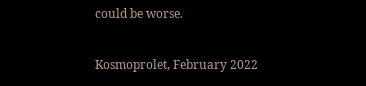could be worse.

Kosmoprolet, February 2022